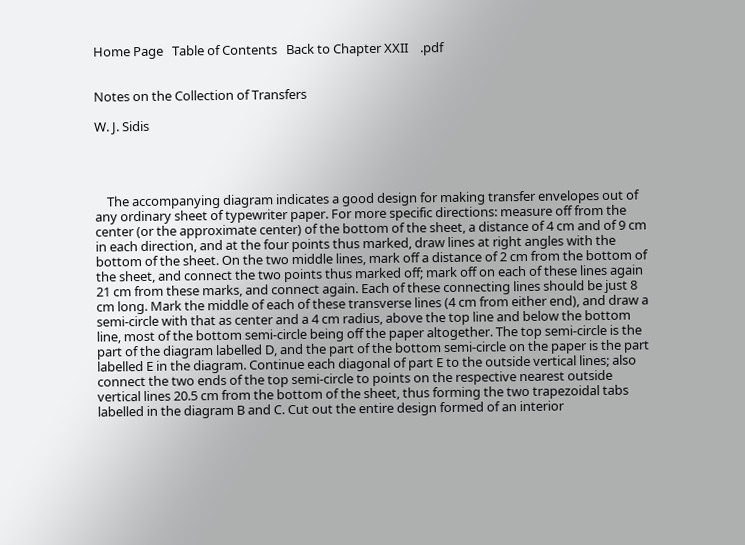Home Page   Table of Contents   Back to Chapter XXII    .pdf


Notes on the Collection of Transfers

W. J. Sidis




    The accompanying diagram indicates a good design for making transfer envelopes out of any ordinary sheet of typewriter paper. For more specific directions: measure off from the center (or the approximate center) of the bottom of the sheet, a distance of 4 cm and of 9 cm in each direction, and at the four points thus marked, draw lines at right angles with the bottom of the sheet. On the two middle lines, mark off a distance of 2 cm from the bottom of the sheet, and connect the two points thus marked off; mark off on each of these lines again 21 cm from these marks, and connect again. Each of these connecting lines should be just 8 cm long. Mark the middle of each of these transverse lines (4 cm from either end), and draw a semi-circle with that as center and a 4 cm radius, above the top line and below the bottom line, most of the bottom semi-circle being off the paper altogether. The top semi-circle is the part of the diagram labelled D, and the part of the bottom semi-circle on the paper is the part labelled E in the diagram. Continue each diagonal of part E to the outside vertical lines; also connect the two ends of the top semi-circle to points on the respective nearest outside vertical lines 20.5 cm from the bottom of the sheet, thus forming the two trapezoidal tabs labelled in the diagram B and C. Cut out the entire design formed of an interior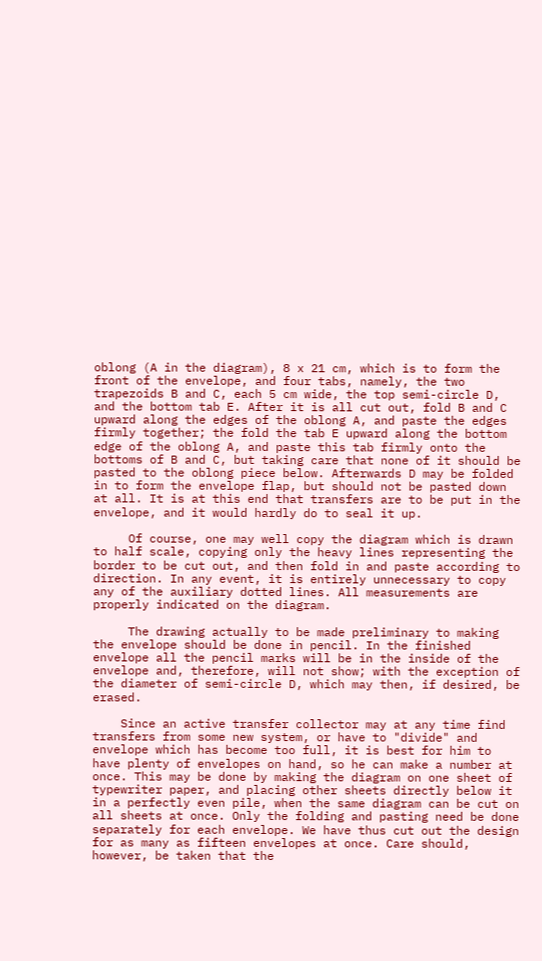oblong (A in the diagram), 8 x 21 cm, which is to form the front of the envelope, and four tabs, namely, the two trapezoids B and C, each 5 cm wide, the top semi-circle D, and the bottom tab E. After it is all cut out, fold B and C upward along the edges of the oblong A, and paste the edges firmly together; the fold the tab E upward along the bottom edge of the oblong A, and paste this tab firmly onto the bottoms of B and C, but taking care that none of it should be pasted to the oblong piece below. Afterwards D may be folded in to form the envelope flap, but should not be pasted down at all. It is at this end that transfers are to be put in the envelope, and it would hardly do to seal it up.

     Of course, one may well copy the diagram which is drawn to half scale, copying only the heavy lines representing the border to be cut out, and then fold in and paste according to direction. In any event, it is entirely unnecessary to copy any of the auxiliary dotted lines. All measurements are properly indicated on the diagram.

     The drawing actually to be made preliminary to making the envelope should be done in pencil. In the finished envelope all the pencil marks will be in the inside of the envelope and, therefore, will not show; with the exception of the diameter of semi-circle D, which may then, if desired, be erased.

    Since an active transfer collector may at any time find transfers from some new system, or have to "divide" and envelope which has become too full, it is best for him to have plenty of envelopes on hand, so he can make a number at once. This may be done by making the diagram on one sheet of typewriter paper, and placing other sheets directly below it in a perfectly even pile, when the same diagram can be cut on all sheets at once. Only the folding and pasting need be done separately for each envelope. We have thus cut out the design for as many as fifteen envelopes at once. Care should, however, be taken that the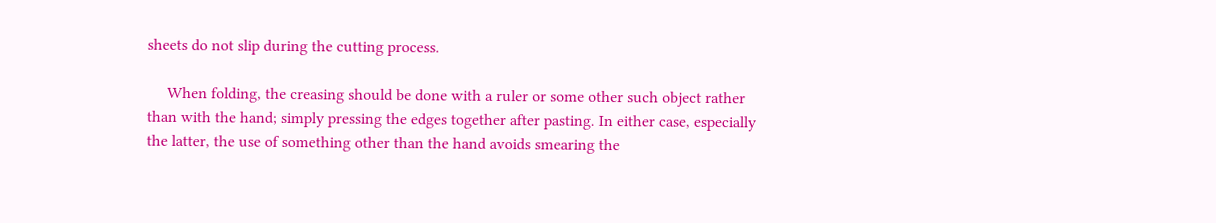sheets do not slip during the cutting process.

     When folding, the creasing should be done with a ruler or some other such object rather than with the hand; simply pressing the edges together after pasting. In either case, especially the latter, the use of something other than the hand avoids smearing the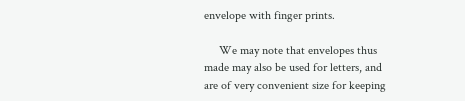envelope with finger prints.

     We may note that envelopes thus made may also be used for letters, and are of very convenient size for keeping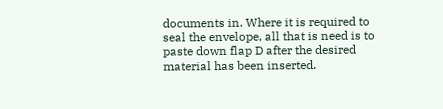documents in. Where it is required to seal the envelope, all that is need is to paste down flap D after the desired material has been inserted.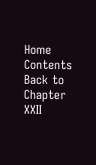Home   Contents   Back to Chapter XXII